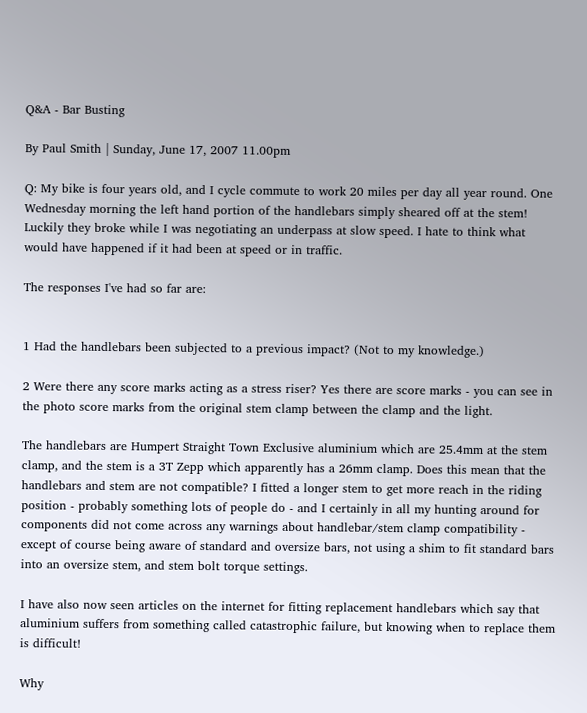Q&A - Bar Busting

By Paul Smith | Sunday, June 17, 2007 11.00pm

Q: My bike is four years old, and I cycle commute to work 20 miles per day all year round. One Wednesday morning the left hand portion of the handlebars simply sheared off at the stem! Luckily they broke while I was negotiating an underpass at slow speed. I hate to think what would have happened if it had been at speed or in traffic.

The responses I've had so far are:


1 Had the handlebars been subjected to a previous impact? (Not to my knowledge.)

2 Were there any score marks acting as a stress riser? Yes there are score marks - you can see in the photo score marks from the original stem clamp between the clamp and the light.

The handlebars are Humpert Straight Town Exclusive aluminium which are 25.4mm at the stem clamp, and the stem is a 3T Zepp which apparently has a 26mm clamp. Does this mean that the handlebars and stem are not compatible? I fitted a longer stem to get more reach in the riding position - probably something lots of people do - and I certainly in all my hunting around for components did not come across any warnings about handlebar/stem clamp compatibility - except of course being aware of standard and oversize bars, not using a shim to fit standard bars into an oversize stem, and stem bolt torque settings.

I have also now seen articles on the internet for fitting replacement handlebars which say that aluminium suffers from something called catastrophic failure, but knowing when to replace them is difficult!

Why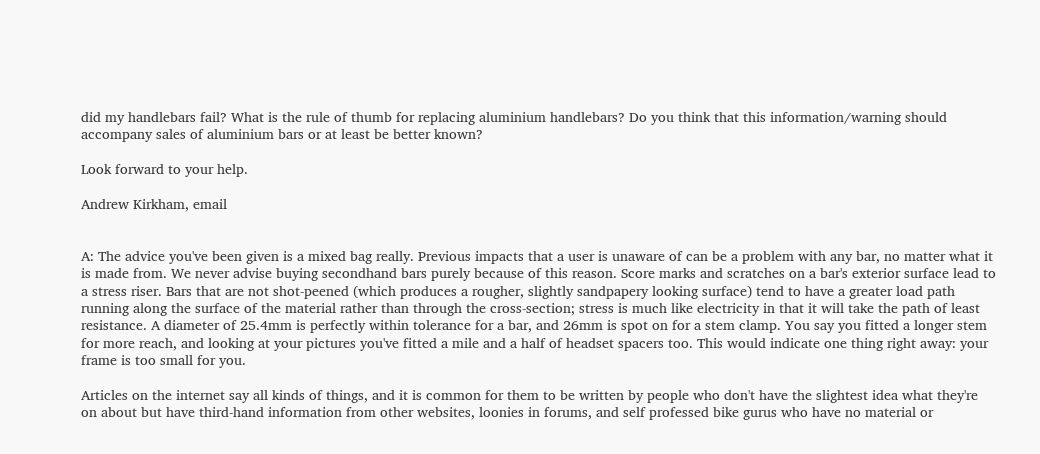did my handlebars fail? What is the rule of thumb for replacing aluminium handlebars? Do you think that this information/warning should accompany sales of aluminium bars or at least be better known?

Look forward to your help.

Andrew Kirkham, email


A: The advice you've been given is a mixed bag really. Previous impacts that a user is unaware of can be a problem with any bar, no matter what it is made from. We never advise buying secondhand bars purely because of this reason. Score marks and scratches on a bar's exterior surface lead to a stress riser. Bars that are not shot-peened (which produces a rougher, slightly sandpapery looking surface) tend to have a greater load path running along the surface of the material rather than through the cross-section; stress is much like electricity in that it will take the path of least resistance. A diameter of 25.4mm is perfectly within tolerance for a bar, and 26mm is spot on for a stem clamp. You say you fitted a longer stem for more reach, and looking at your pictures you've fitted a mile and a half of headset spacers too. This would indicate one thing right away: your frame is too small for you.

Articles on the internet say all kinds of things, and it is common for them to be written by people who don't have the slightest idea what they're on about but have third-hand information from other websites, loonies in forums, and self professed bike gurus who have no material or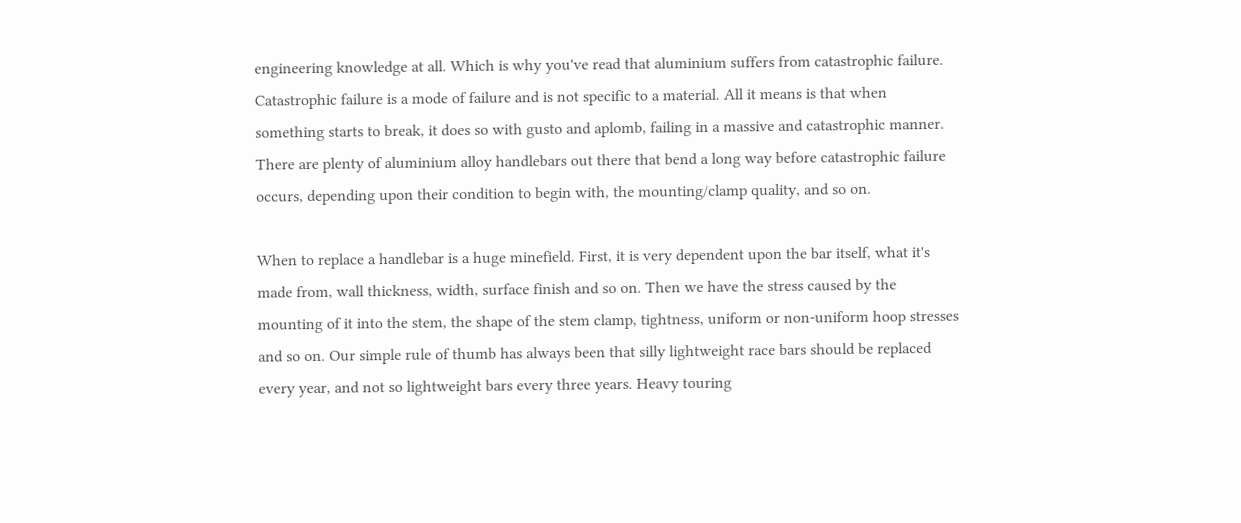engineering knowledge at all. Which is why you've read that aluminium suffers from catastrophic failure. Catastrophic failure is a mode of failure and is not specific to a material. All it means is that when something starts to break, it does so with gusto and aplomb, failing in a massive and catastrophic manner. There are plenty of aluminium alloy handlebars out there that bend a long way before catastrophic failure occurs, depending upon their condition to begin with, the mounting/clamp quality, and so on.

When to replace a handlebar is a huge minefield. First, it is very dependent upon the bar itself, what it's made from, wall thickness, width, surface finish and so on. Then we have the stress caused by the mounting of it into the stem, the shape of the stem clamp, tightness, uniform or non-uniform hoop stresses and so on. Our simple rule of thumb has always been that silly lightweight race bars should be replaced every year, and not so lightweight bars every three years. Heavy touring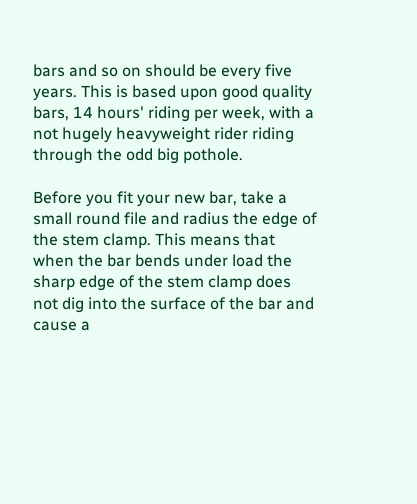bars and so on should be every five years. This is based upon good quality bars, 14 hours' riding per week, with a not hugely heavyweight rider riding through the odd big pothole.

Before you fit your new bar, take a small round file and radius the edge of the stem clamp. This means that when the bar bends under load the sharp edge of the stem clamp does not dig into the surface of the bar and cause a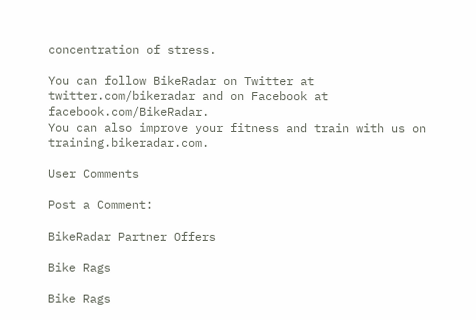concentration of stress.

You can follow BikeRadar on Twitter at twitter.com/bikeradar and on Facebook at facebook.com/BikeRadar.
You can also improve your fitness and train with us on training.bikeradar.com.

User Comments

Post a Comment:

BikeRadar Partner Offers

Bike Rags

Bike Rags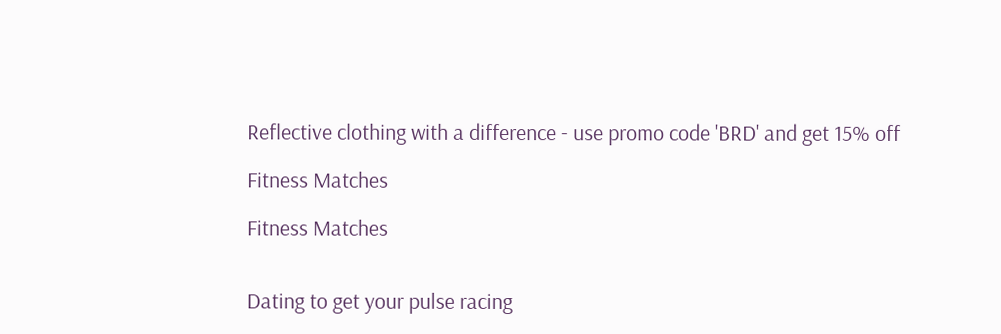Reflective clothing with a difference - use promo code 'BRD' and get 15% off

Fitness Matches

Fitness Matches


Dating to get your pulse racing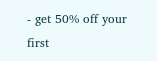- get 50% off your first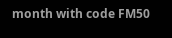month with code FM50